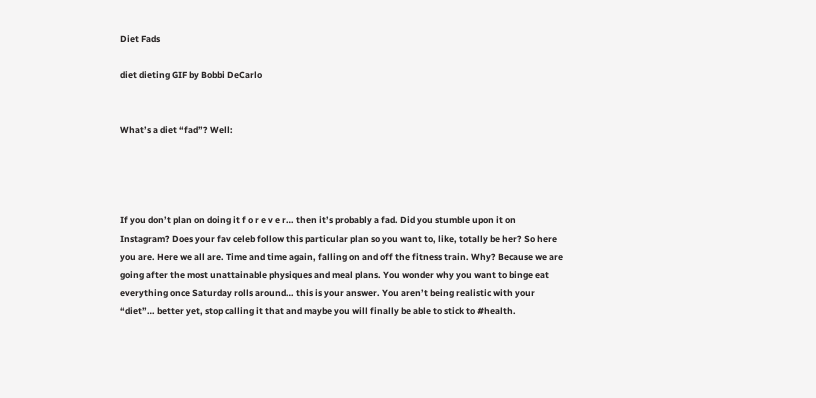Diet Fads

diet dieting GIF by Bobbi DeCarlo


What’s a diet “fad”? Well:




If you don’t plan on doing it f o r e v e r… then it’s probably a fad. Did you stumble upon it on Instagram? Does your fav celeb follow this particular plan so you want to, like, totally be her? So here you are. Here we all are. Time and time again, falling on and off the fitness train. Why? Because we are going after the most unattainable physiques and meal plans. You wonder why you want to binge eat everything once Saturday rolls around… this is your answer. You aren’t being realistic with your “diet”… better yet, stop calling it that and maybe you will finally be able to stick to #health.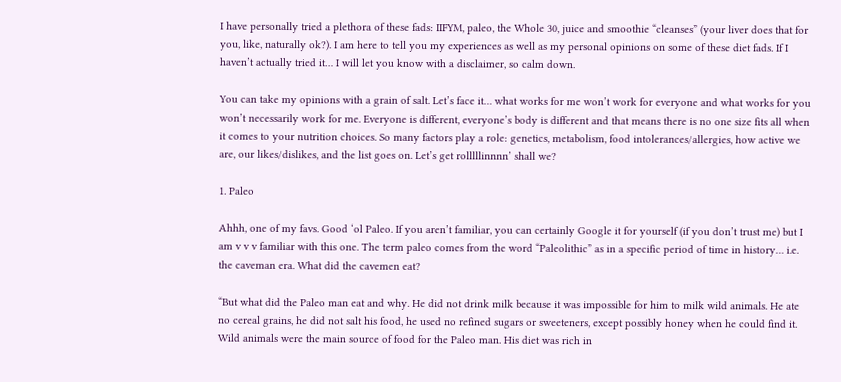I have personally tried a plethora of these fads: IIFYM, paleo, the Whole 30, juice and smoothie “cleanses” (your liver does that for you, like, naturally ok?). I am here to tell you my experiences as well as my personal opinions on some of these diet fads. If I haven’t actually tried it… I will let you know with a disclaimer, so calm down.

You can take my opinions with a grain of salt. Let’s face it… what works for me won’t work for everyone and what works for you won’t necessarily work for me. Everyone is different, everyone’s body is different and that means there is no one size fits all when it comes to your nutrition choices. So many factors play a role: genetics, metabolism, food intolerances/allergies, how active we are, our likes/dislikes, and the list goes on. Let’s get rolllllinnnn’ shall we?

1. Paleo

Ahhh, one of my favs. Good ‘ol Paleo. If you aren’t familiar, you can certainly Google it for yourself (if you don’t trust me) but I am v v v familiar with this one. The term paleo comes from the word “Paleolithic” as in a specific period of time in history… i.e. the caveman era. What did the cavemen eat?

“But what did the Paleo man eat and why. He did not drink milk because it was impossible for him to milk wild animals. He ate no cereal grains, he did not salt his food, he used no refined sugars or sweeteners, except possibly honey when he could find it. Wild animals were the main source of food for the Paleo man. His diet was rich in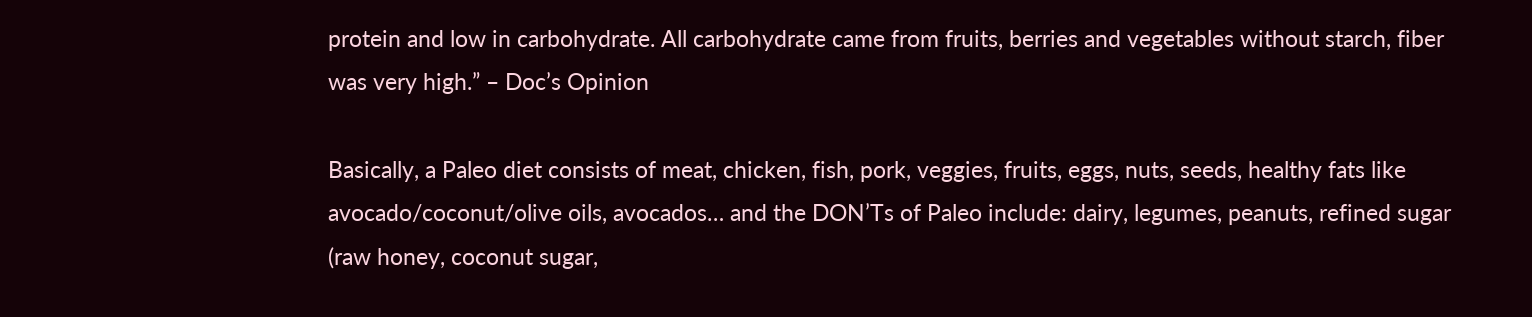protein and low in carbohydrate. All carbohydrate came from fruits, berries and vegetables without starch, fiber was very high.” – Doc’s Opinion

Basically, a Paleo diet consists of meat, chicken, fish, pork, veggies, fruits, eggs, nuts, seeds, healthy fats like avocado/coconut/olive oils, avocados… and the DON’Ts of Paleo include: dairy, legumes, peanuts, refined sugar (raw honey, coconut sugar,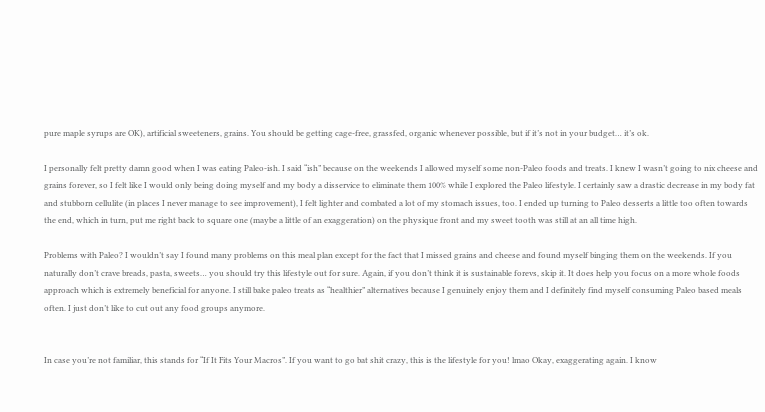pure maple syrups are OK), artificial sweeteners, grains. You should be getting cage-free, grassfed, organic whenever possible, but if it’s not in your budget… it’s ok.

I personally felt pretty damn good when I was eating Paleo-ish. I said “ish” because on the weekends I allowed myself some non-Paleo foods and treats. I knew I wasn’t going to nix cheese and grains forever, so I felt like I would only being doing myself and my body a disservice to eliminate them 100% while I explored the Paleo lifestyle. I certainly saw a drastic decrease in my body fat and stubborn cellulite (in places I never manage to see improvement), I felt lighter and combated a lot of my stomach issues, too. I ended up turning to Paleo desserts a little too often towards the end, which in turn, put me right back to square one (maybe a little of an exaggeration) on the physique front and my sweet tooth was still at an all time high.

Problems with Paleo? I wouldn’t say I found many problems on this meal plan except for the fact that I missed grains and cheese and found myself binging them on the weekends. If you naturally don’t crave breads, pasta, sweets… you should try this lifestyle out for sure. Again, if you don’t think it is sustainable forevs, skip it. It does help you focus on a more whole foods approach which is extremely beneficial for anyone. I still bake paleo treats as “healthier” alternatives because I genuinely enjoy them and I definitely find myself consuming Paleo based meals often. I just don’t like to cut out any food groups anymore.


In case you’re not familiar, this stands for “If It Fits Your Macros”. If you want to go bat shit crazy, this is the lifestyle for you! lmao Okay, exaggerating again. I know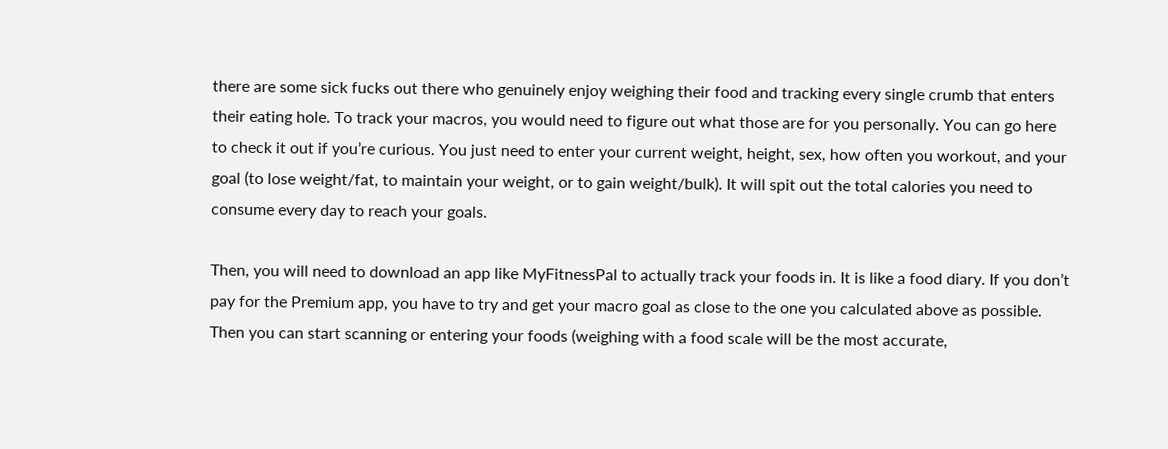there are some sick fucks out there who genuinely enjoy weighing their food and tracking every single crumb that enters their eating hole. To track your macros, you would need to figure out what those are for you personally. You can go here to check it out if you’re curious. You just need to enter your current weight, height, sex, how often you workout, and your goal (to lose weight/fat, to maintain your weight, or to gain weight/bulk). It will spit out the total calories you need to consume every day to reach your goals.

Then, you will need to download an app like MyFitnessPal to actually track your foods in. It is like a food diary. If you don’t pay for the Premium app, you have to try and get your macro goal as close to the one you calculated above as possible. Then you can start scanning or entering your foods (weighing with a food scale will be the most accurate,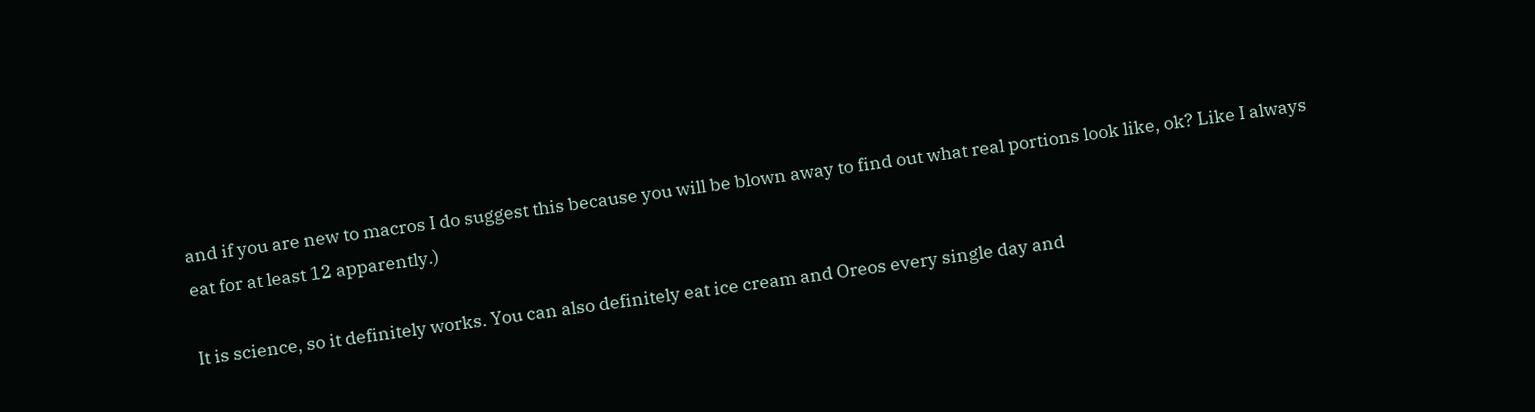and if you are new to macros I do suggest this because you will be blown away to find out what real portions look like, ok? Like I always eat for at least 12 apparently.)

It is science, so it definitely works. You can also definitely eat ice cream and Oreos every single day and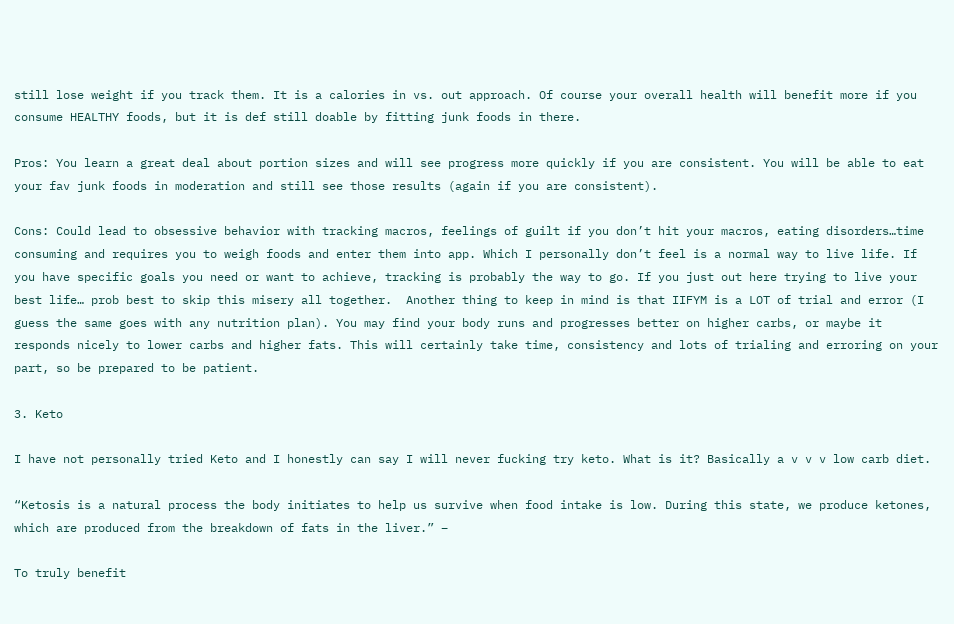still lose weight if you track them. It is a calories in vs. out approach. Of course your overall health will benefit more if you consume HEALTHY foods, but it is def still doable by fitting junk foods in there.

Pros: You learn a great deal about portion sizes and will see progress more quickly if you are consistent. You will be able to eat your fav junk foods in moderation and still see those results (again if you are consistent).

Cons: Could lead to obsessive behavior with tracking macros, feelings of guilt if you don’t hit your macros, eating disorders…time consuming and requires you to weigh foods and enter them into app. Which I personally don’t feel is a normal way to live life. If you have specific goals you need or want to achieve, tracking is probably the way to go. If you just out here trying to live your best life… prob best to skip this misery all together.  Another thing to keep in mind is that IIFYM is a LOT of trial and error (I guess the same goes with any nutrition plan). You may find your body runs and progresses better on higher carbs, or maybe it responds nicely to lower carbs and higher fats. This will certainly take time, consistency and lots of trialing and erroring on your part, so be prepared to be patient.

3. Keto

I have not personally tried Keto and I honestly can say I will never fucking try keto. What is it? Basically a v v v low carb diet.

“Ketosis is a natural process the body initiates to help us survive when food intake is low. During this state, we produce ketones, which are produced from the breakdown of fats in the liver.” –

To truly benefit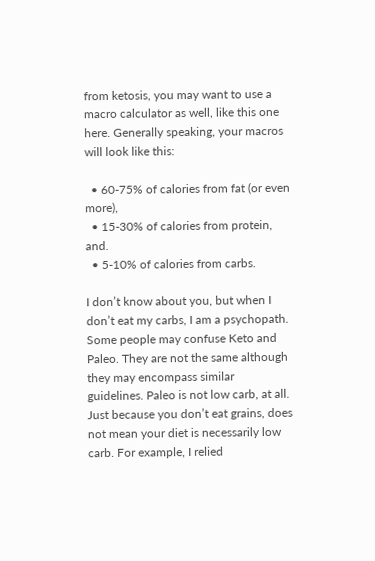from ketosis, you may want to use a macro calculator as well, like this one here. Generally speaking, your macros will look like this:

  • 60-75% of calories from fat (or even more),
  • 15-30% of calories from protein, and.
  • 5-10% of calories from carbs.

I don’t know about you, but when I don’t eat my carbs, I am a psychopath. Some people may confuse Keto and Paleo. They are not the same although they may encompass similar guidelines. Paleo is not low carb, at all. Just because you don’t eat grains, does not mean your diet is necessarily low carb. For example, I relied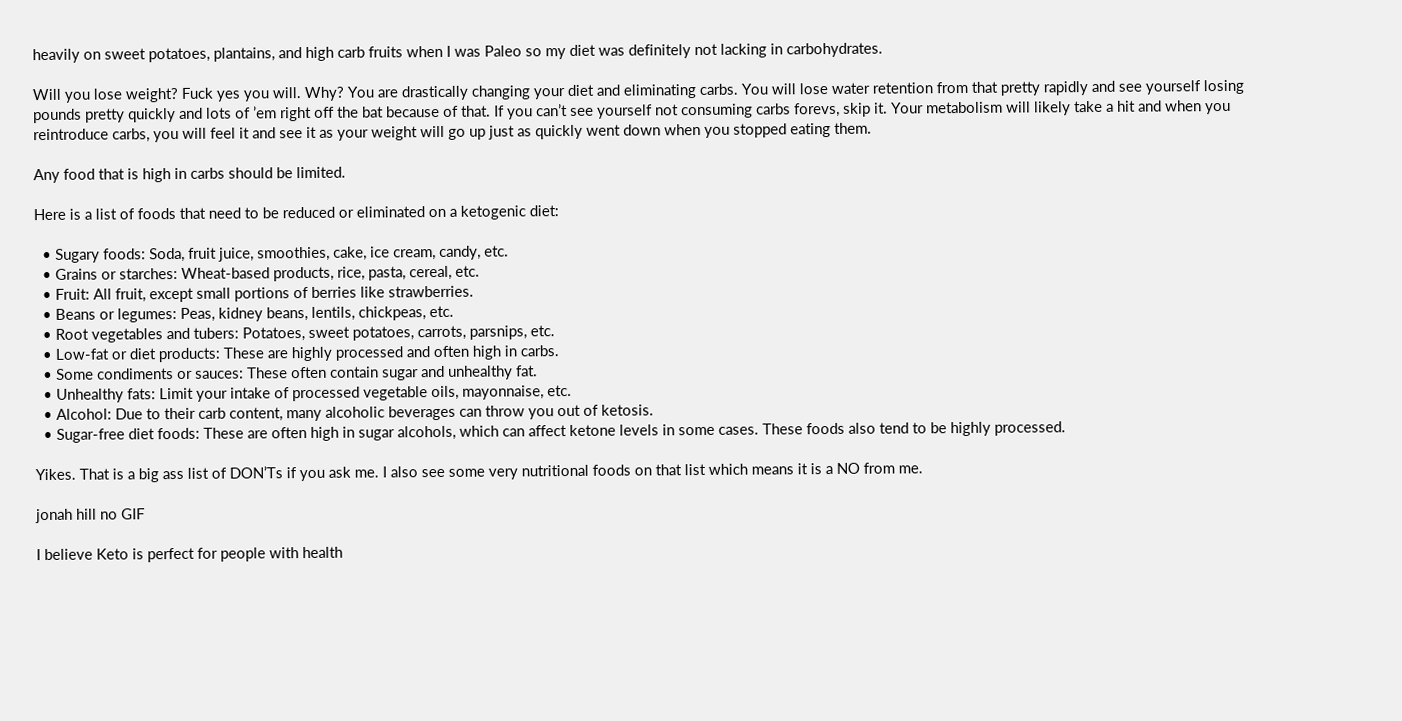heavily on sweet potatoes, plantains, and high carb fruits when I was Paleo so my diet was definitely not lacking in carbohydrates.

Will you lose weight? Fuck yes you will. Why? You are drastically changing your diet and eliminating carbs. You will lose water retention from that pretty rapidly and see yourself losing pounds pretty quickly and lots of ’em right off the bat because of that. If you can’t see yourself not consuming carbs forevs, skip it. Your metabolism will likely take a hit and when you reintroduce carbs, you will feel it and see it as your weight will go up just as quickly went down when you stopped eating them.

Any food that is high in carbs should be limited.

Here is a list of foods that need to be reduced or eliminated on a ketogenic diet:

  • Sugary foods: Soda, fruit juice, smoothies, cake, ice cream, candy, etc.
  • Grains or starches: Wheat-based products, rice, pasta, cereal, etc.
  • Fruit: All fruit, except small portions of berries like strawberries.
  • Beans or legumes: Peas, kidney beans, lentils, chickpeas, etc.
  • Root vegetables and tubers: Potatoes, sweet potatoes, carrots, parsnips, etc.
  • Low-fat or diet products: These are highly processed and often high in carbs.
  • Some condiments or sauces: These often contain sugar and unhealthy fat.
  • Unhealthy fats: Limit your intake of processed vegetable oils, mayonnaise, etc.
  • Alcohol: Due to their carb content, many alcoholic beverages can throw you out of ketosis.
  • Sugar-free diet foods: These are often high in sugar alcohols, which can affect ketone levels in some cases. These foods also tend to be highly processed.

Yikes. That is a big ass list of DON’Ts if you ask me. I also see some very nutritional foods on that list which means it is a NO from me.

jonah hill no GIF

I believe Keto is perfect for people with health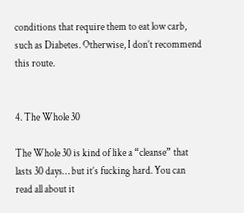conditions that require them to eat low carb, such as Diabetes. Otherwise, I don’t recommend this route.


4. The Whole 30

The Whole 30 is kind of like a “cleanse” that lasts 30 days… but it’s fucking hard. You can read all about it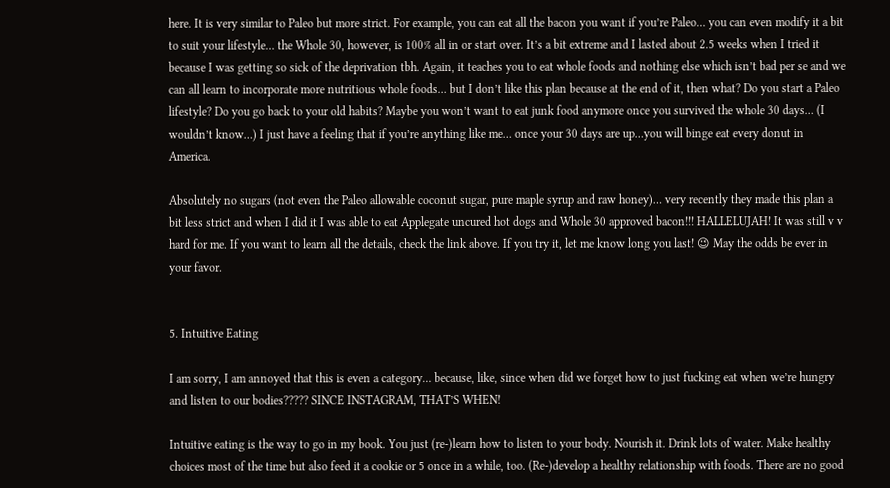here. It is very similar to Paleo but more strict. For example, you can eat all the bacon you want if you’re Paleo… you can even modify it a bit to suit your lifestyle… the Whole 30, however, is 100% all in or start over. It’s a bit extreme and I lasted about 2.5 weeks when I tried it because I was getting so sick of the deprivation tbh. Again, it teaches you to eat whole foods and nothing else which isn’t bad per se and we can all learn to incorporate more nutritious whole foods… but I don’t like this plan because at the end of it, then what? Do you start a Paleo lifestyle? Do you go back to your old habits? Maybe you won’t want to eat junk food anymore once you survived the whole 30 days… (I wouldn’t know…) I just have a feeling that if you’re anything like me… once your 30 days are up…you will binge eat every donut in America.

Absolutely no sugars (not even the Paleo allowable coconut sugar, pure maple syrup and raw honey)… very recently they made this plan a bit less strict and when I did it I was able to eat Applegate uncured hot dogs and Whole 30 approved bacon!!! HALLELUJAH! It was still v v hard for me. If you want to learn all the details, check the link above. If you try it, let me know long you last! 😉 May the odds be ever in your favor.


5. Intuitive Eating

I am sorry, I am annoyed that this is even a category… because, like, since when did we forget how to just fucking eat when we’re hungry and listen to our bodies????? SINCE INSTAGRAM, THAT’S WHEN!

Intuitive eating is the way to go in my book. You just (re-)learn how to listen to your body. Nourish it. Drink lots of water. Make healthy choices most of the time but also feed it a cookie or 5 once in a while, too. (Re-)develop a healthy relationship with foods. There are no good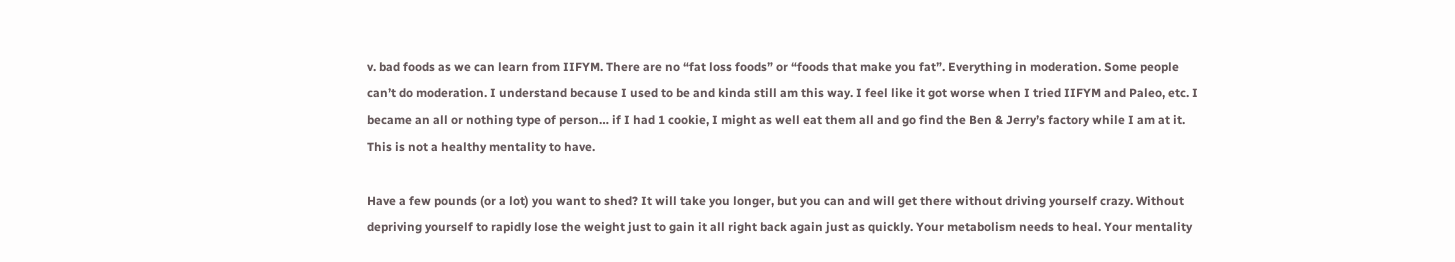v. bad foods as we can learn from IIFYM. There are no “fat loss foods” or “foods that make you fat”. Everything in moderation. Some people can’t do moderation. I understand because I used to be and kinda still am this way. I feel like it got worse when I tried IIFYM and Paleo, etc. I became an all or nothing type of person… if I had 1 cookie, I might as well eat them all and go find the Ben & Jerry’s factory while I am at it. This is not a healthy mentality to have.

Have a few pounds (or a lot) you want to shed? It will take you longer, but you can and will get there without driving yourself crazy. Without depriving yourself to rapidly lose the weight just to gain it all right back again just as quickly. Your metabolism needs to heal. Your mentality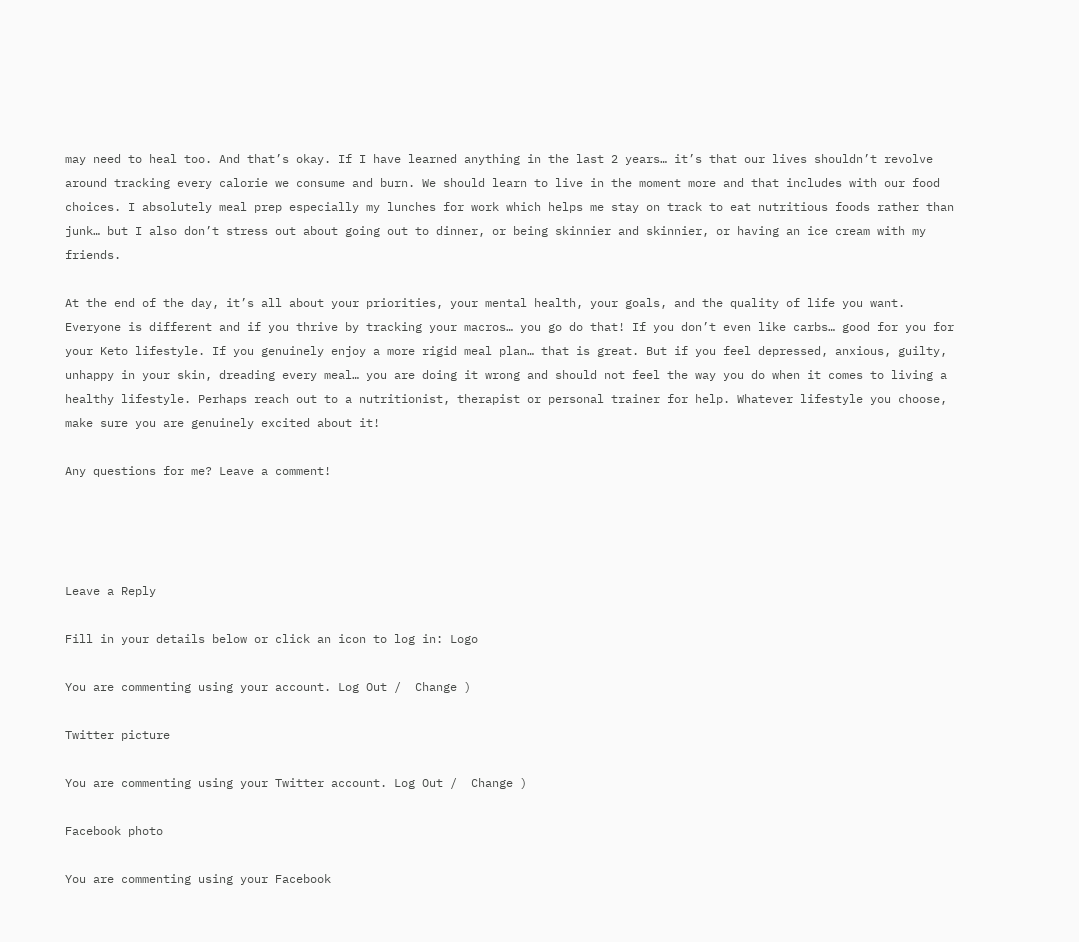may need to heal too. And that’s okay. If I have learned anything in the last 2 years… it’s that our lives shouldn’t revolve around tracking every calorie we consume and burn. We should learn to live in the moment more and that includes with our food choices. I absolutely meal prep especially my lunches for work which helps me stay on track to eat nutritious foods rather than junk… but I also don’t stress out about going out to dinner, or being skinnier and skinnier, or having an ice cream with my friends.

At the end of the day, it’s all about your priorities, your mental health, your goals, and the quality of life you want. Everyone is different and if you thrive by tracking your macros… you go do that! If you don’t even like carbs… good for you for your Keto lifestyle. If you genuinely enjoy a more rigid meal plan… that is great. But if you feel depressed, anxious, guilty, unhappy in your skin, dreading every meal… you are doing it wrong and should not feel the way you do when it comes to living a healthy lifestyle. Perhaps reach out to a nutritionist, therapist or personal trainer for help. Whatever lifestyle you choose, make sure you are genuinely excited about it!

Any questions for me? Leave a comment!




Leave a Reply

Fill in your details below or click an icon to log in: Logo

You are commenting using your account. Log Out /  Change )

Twitter picture

You are commenting using your Twitter account. Log Out /  Change )

Facebook photo

You are commenting using your Facebook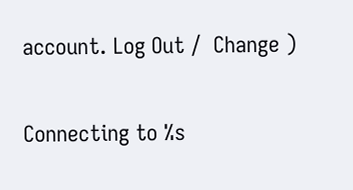account. Log Out /  Change )

Connecting to %s